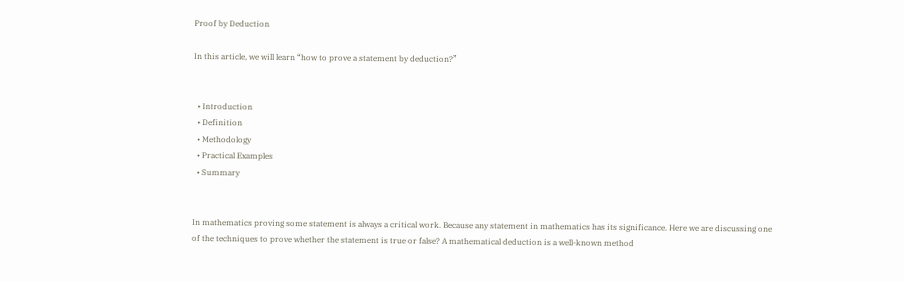Proof by Deduction

In this article, we will learn “how to prove a statement by deduction?”


  • Introduction
  • Definition
  • Methodology
  • Practical Examples
  • Summary


In mathematics proving some statement is always a critical work. Because any statement in mathematics has its significance. Here we are discussing one of the techniques to prove whether the statement is true or false? A mathematical deduction is a well-known method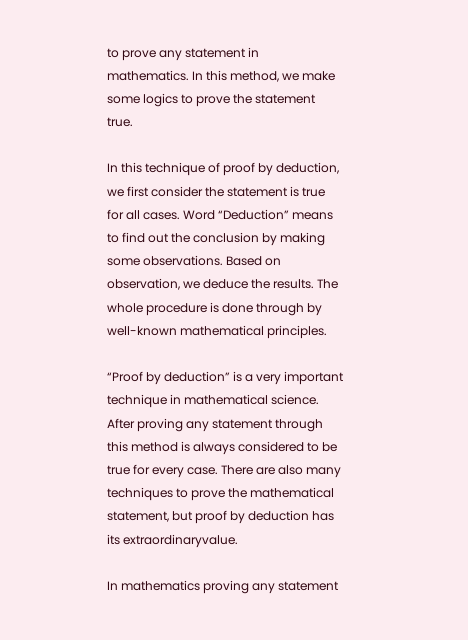to prove any statement in mathematics. In this method, we make some logics to prove the statement true.

In this technique of proof by deduction, we first consider the statement is true for all cases. Word “Deduction” means to find out the conclusion by making some observations. Based on observation, we deduce the results. The whole procedure is done through by well-known mathematical principles.

“Proof by deduction” is a very important technique in mathematical science. After proving any statement through this method is always considered to be true for every case. There are also many techniques to prove the mathematical statement, but proof by deduction has its extraordinaryvalue.

In mathematics proving any statement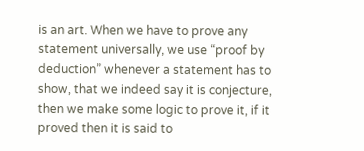is an art. When we have to prove any statement universally, we use “proof by deduction” whenever a statement has to show, that we indeed say it is conjecture, then we make some logic to prove it, if it proved then it is said to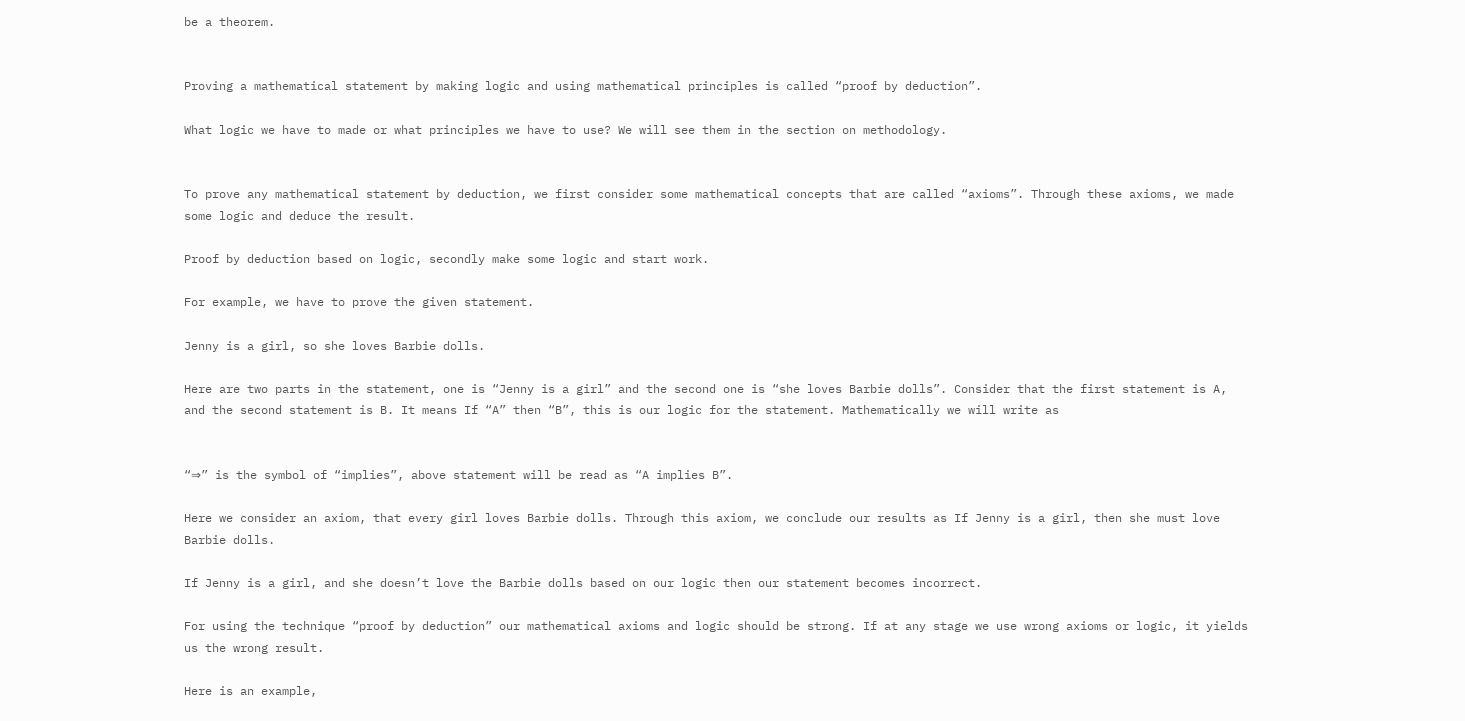be a theorem.


Proving a mathematical statement by making logic and using mathematical principles is called “proof by deduction”.

What logic we have to made or what principles we have to use? We will see them in the section on methodology.


To prove any mathematical statement by deduction, we first consider some mathematical concepts that are called “axioms”. Through these axioms, we made some logic and deduce the result.

Proof by deduction based on logic, secondly make some logic and start work.

For example, we have to prove the given statement.

Jenny is a girl, so she loves Barbie dolls.

Here are two parts in the statement, one is “Jenny is a girl” and the second one is “she loves Barbie dolls”. Consider that the first statement is A, and the second statement is B. It means If “A” then “B”, this is our logic for the statement. Mathematically we will write as


“⇒” is the symbol of “implies”, above statement will be read as “A implies B”.

Here we consider an axiom, that every girl loves Barbie dolls. Through this axiom, we conclude our results as If Jenny is a girl, then she must love Barbie dolls.

If Jenny is a girl, and she doesn’t love the Barbie dolls based on our logic then our statement becomes incorrect.

For using the technique “proof by deduction” our mathematical axioms and logic should be strong. If at any stage we use wrong axioms or logic, it yields us the wrong result.

Here is an example,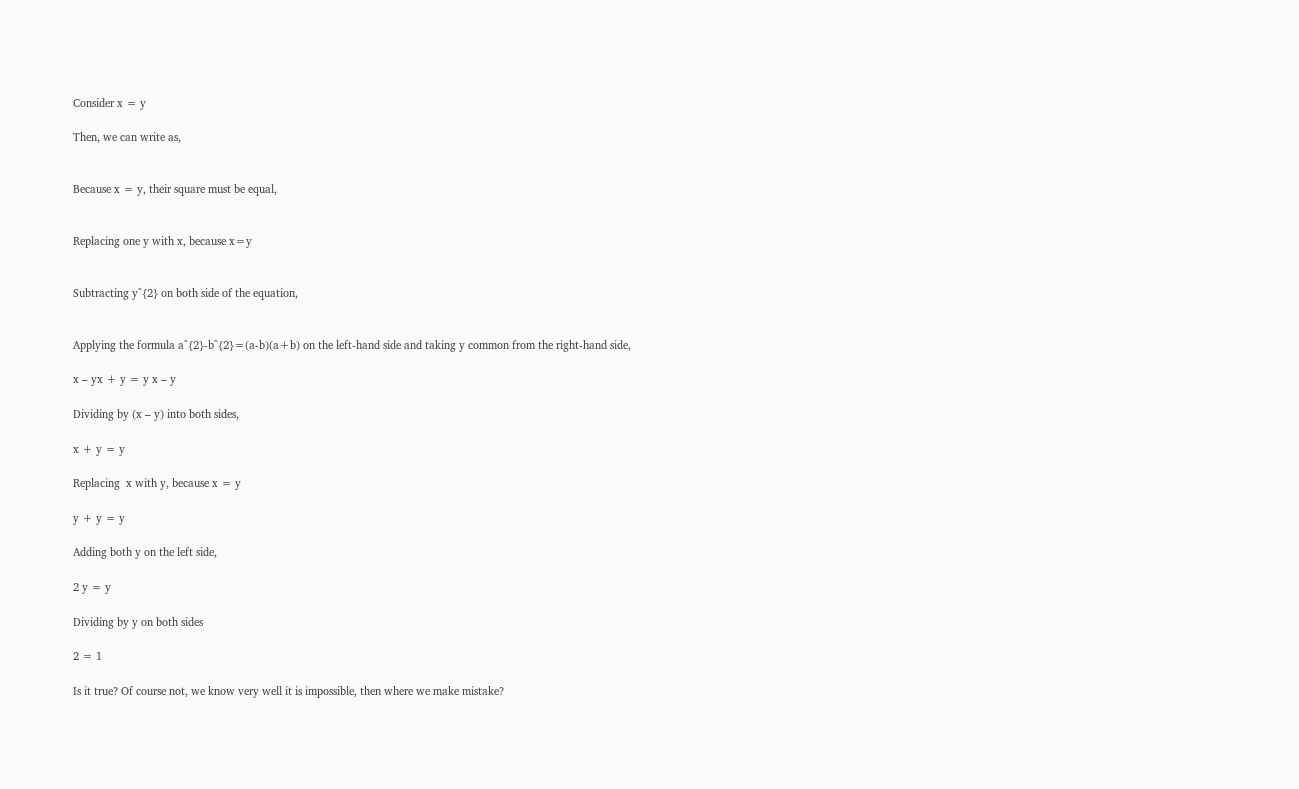Consider x = y

Then, we can write as,


Because x = y, their square must be equal,


Replacing one y with x, because x=y


Subtracting y^{2} on both side of the equation,


Applying the formula a^{2}-b^{2}=(a-b)(a+b) on the left-hand side and taking y common from the right-hand side,

x – yx + y = y x – y

Dividing by (x – y) into both sides,

x + y = y

Replacing  x with y, because x = y

y + y = y

Adding both y on the left side,

2 y = y

Dividing by y on both sides

2 = 1

Is it true? Of course not, we know very well it is impossible, then where we make mistake?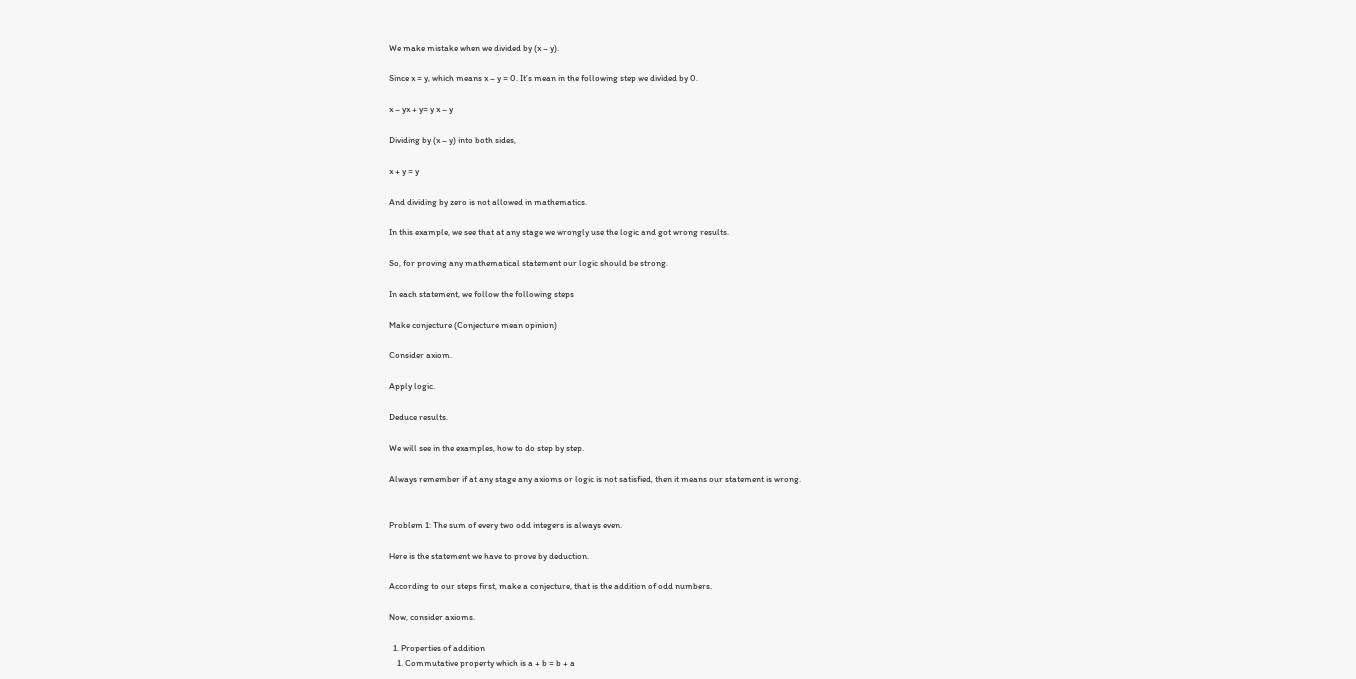We make mistake when we divided by (x – y).

Since x = y, which means x – y = 0. It’s mean in the following step we divided by 0.

x – yx + y= y x – y

Dividing by (x – y) into both sides,

x + y = y

And dividing by zero is not allowed in mathematics.

In this example, we see that at any stage we wrongly use the logic and got wrong results.

So, for proving any mathematical statement our logic should be strong.

In each statement, we follow the following steps

Make conjecture (Conjecture mean opinion)

Consider axiom.

Apply logic.

Deduce results.

We will see in the examples, how to do step by step.

Always remember if at any stage any axioms or logic is not satisfied, then it means our statement is wrong.


Problem 1: The sum of every two odd integers is always even.

Here is the statement we have to prove by deduction.

According to our steps first, make a conjecture, that is the addition of odd numbers.

Now, consider axioms.

  1. Properties of addition
    1. Commutative property which is a + b = b + a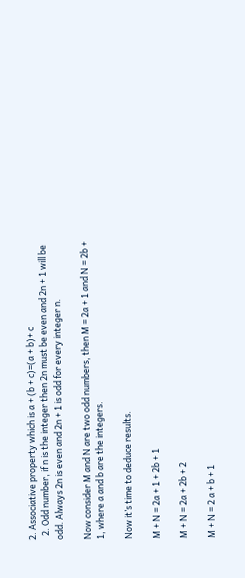2. Associative property which is a + (b + c)=(a + b)+ c
  2. Odd number, if n is the integer then 2n must be even and 2n + 1 will be odd. Always 2n is even and 2n + 1 is odd for every integer n.

Now consider M and N are two odd numbers, then M = 2a + 1 and N = 2b + 1, where a and b are the integers.

Now it’s time to deduce results.

M + N = 2a + 1 + 2b + 1

M + N = 2a + 2b + 2

M + N = 2 a + b + 1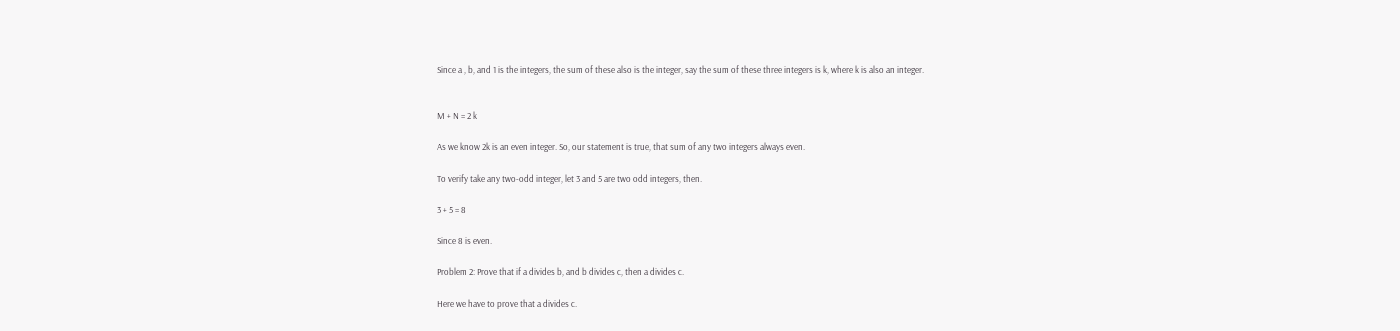Since a , b, and 1 is the integers, the sum of these also is the integer, say the sum of these three integers is k, where k is also an integer.


M + N = 2 k

As we know 2k is an even integer. So, our statement is true, that sum of any two integers always even.

To verify take any two-odd integer, let 3 and 5 are two odd integers, then.

3 + 5 = 8

Since 8 is even.

Problem 2: Prove that if a divides b, and b divides c, then a divides c.

Here we have to prove that a divides c.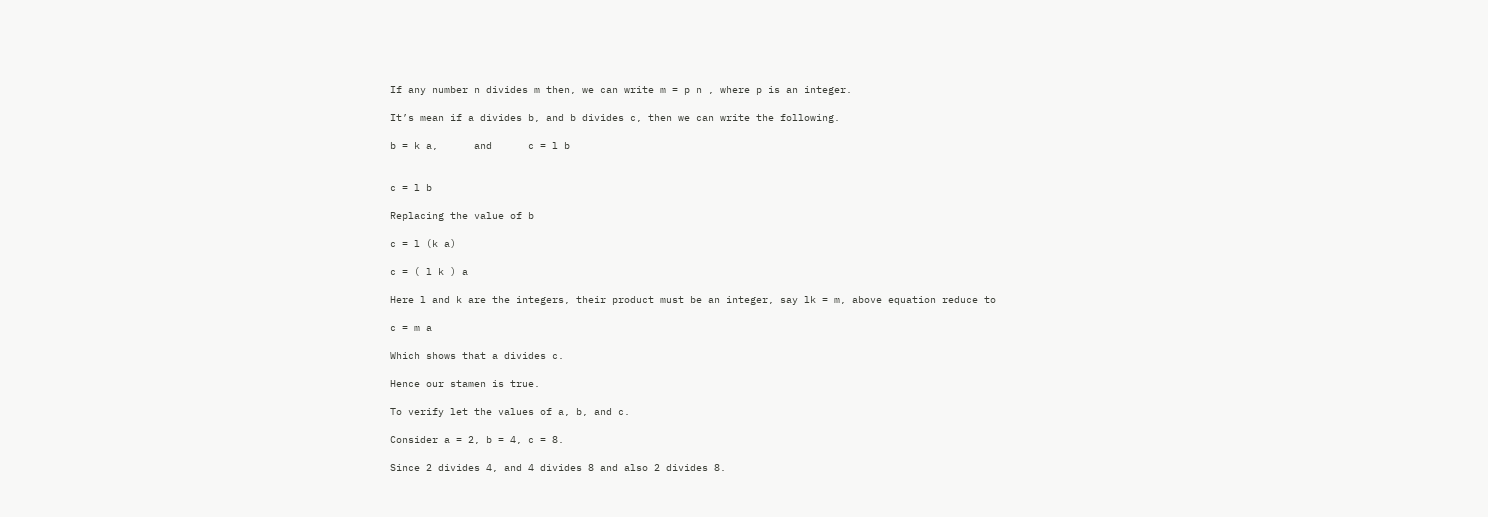If any number n divides m then, we can write m = p n , where p is an integer.

It’s mean if a divides b, and b divides c, then we can write the following.

b = k a,      and      c = l b


c = l b

Replacing the value of b

c = l (k a)

c = ( l k ) a

Here l and k are the integers, their product must be an integer, say lk = m, above equation reduce to

c = m a

Which shows that a divides c.

Hence our stamen is true.

To verify let the values of a, b, and c.

Consider a = 2, b = 4, c = 8.

Since 2 divides 4, and 4 divides 8 and also 2 divides 8.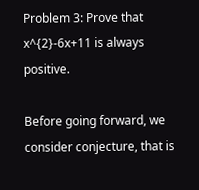Problem 3: Prove that x^{2}-6x+11 is always positive.

Before going forward, we consider conjecture, that is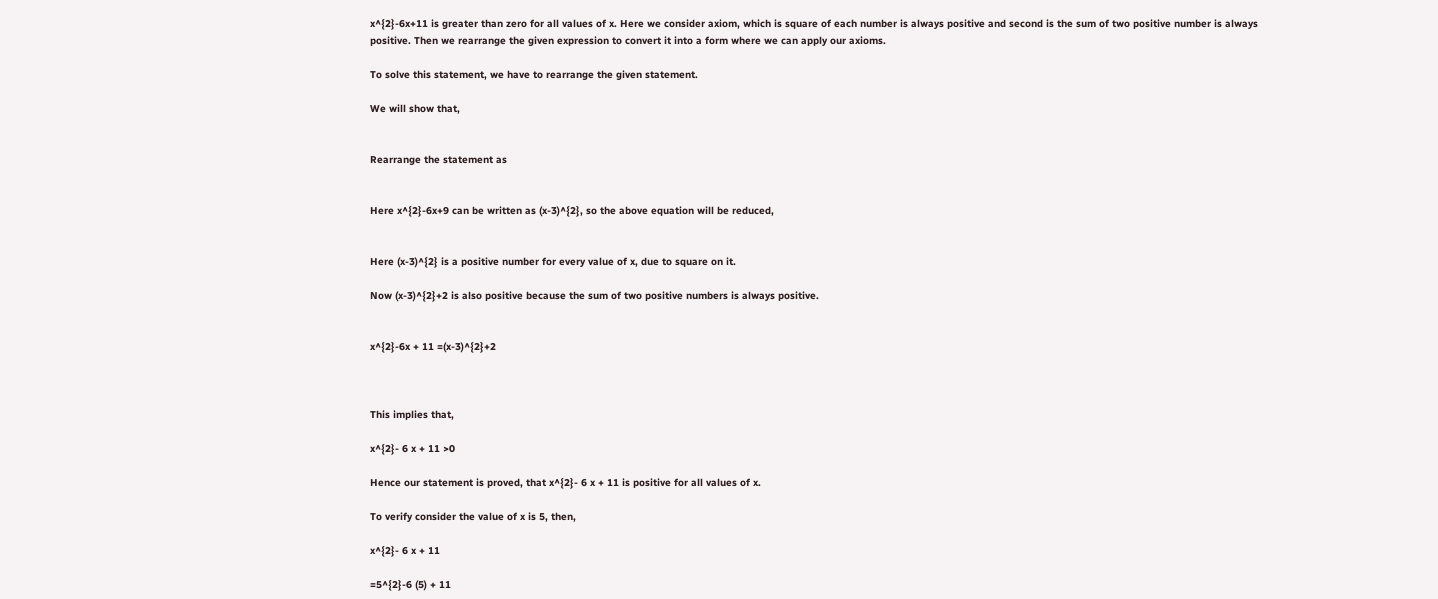x^{2}-6x+11 is greater than zero for all values of x. Here we consider axiom, which is square of each number is always positive and second is the sum of two positive number is always positive. Then we rearrange the given expression to convert it into a form where we can apply our axioms.

To solve this statement, we have to rearrange the given statement.

We will show that,


Rearrange the statement as


Here x^{2}-6x+9 can be written as (x-3)^{2}, so the above equation will be reduced,


Here (x-3)^{2} is a positive number for every value of x, due to square on it.

Now (x-3)^{2}+2 is also positive because the sum of two positive numbers is always positive.


x^{2}-6x + 11 =(x-3)^{2}+2



This implies that,

x^{2}- 6 x + 11 >0

Hence our statement is proved, that x^{2}- 6 x + 11 is positive for all values of x.

To verify consider the value of x is 5, then,

x^{2}- 6 x + 11

=5^{2}-6 (5) + 11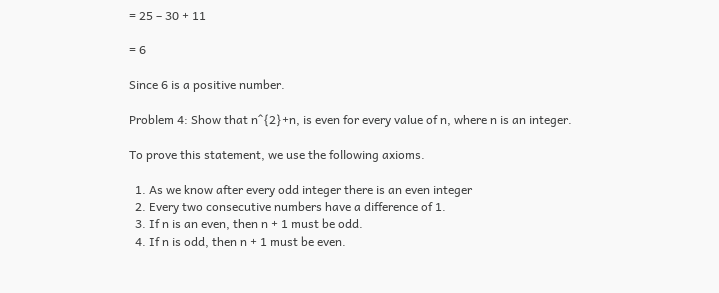= 25 – 30 + 11

= 6

Since 6 is a positive number.

Problem 4: Show that n^{2}+n, is even for every value of n, where n is an integer.

To prove this statement, we use the following axioms.

  1. As we know after every odd integer there is an even integer
  2. Every two consecutive numbers have a difference of 1.
  3. If n is an even, then n + 1 must be odd.
  4. If n is odd, then n + 1 must be even.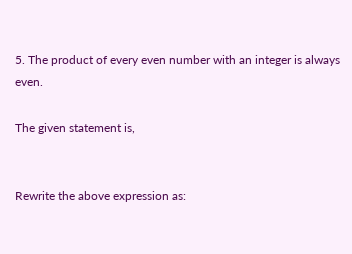5. The product of every even number with an integer is always even.

The given statement is,


Rewrite the above expression as: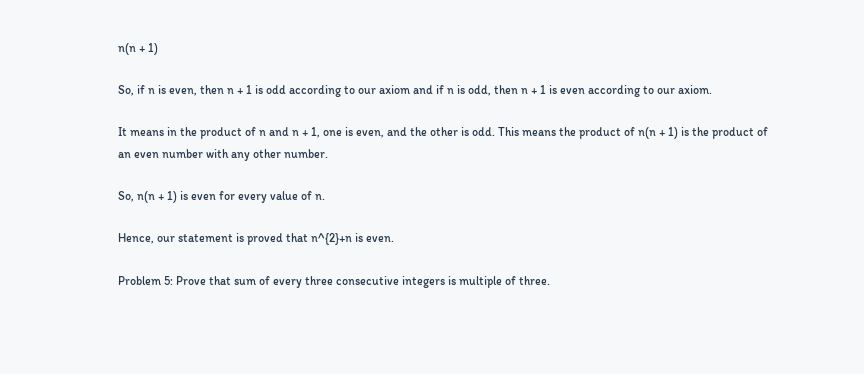n(n + 1)

So, if n is even, then n + 1 is odd according to our axiom and if n is odd, then n + 1 is even according to our axiom.

It means in the product of n and n + 1, one is even, and the other is odd. This means the product of n(n + 1) is the product of an even number with any other number.

So, n(n + 1) is even for every value of n.

Hence, our statement is proved that n^{2}+n is even.

Problem 5: Prove that sum of every three consecutive integers is multiple of three.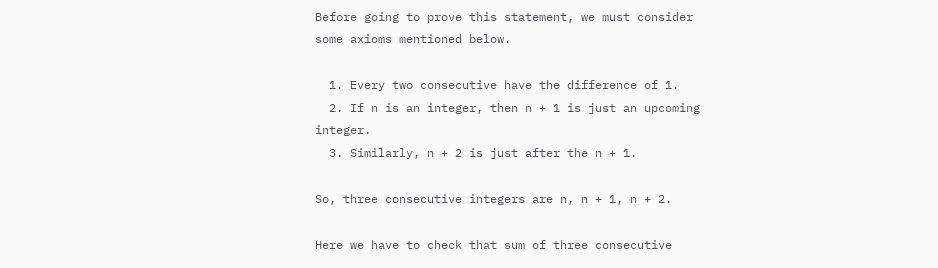Before going to prove this statement, we must consider some axioms mentioned below.

  1. Every two consecutive have the difference of 1.
  2. If n is an integer, then n + 1 is just an upcoming integer.
  3. Similarly, n + 2 is just after the n + 1.

So, three consecutive integers are n, n + 1, n + 2.

Here we have to check that sum of three consecutive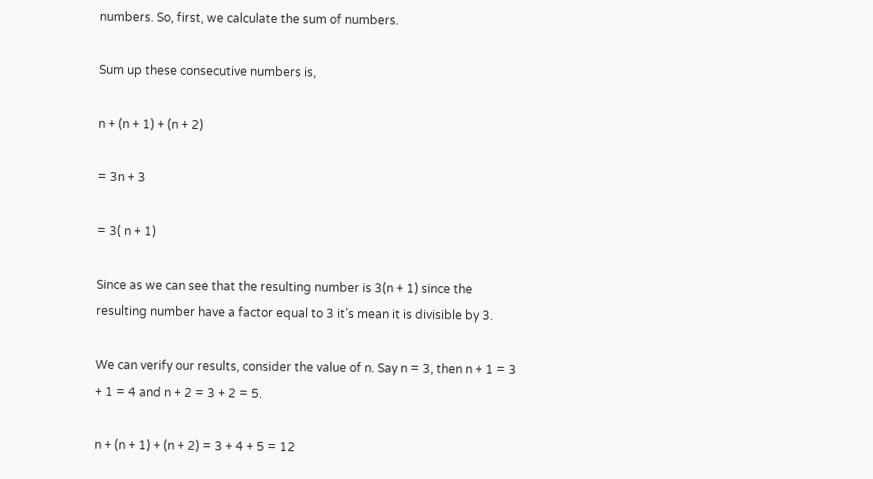numbers. So, first, we calculate the sum of numbers.

Sum up these consecutive numbers is,

n + (n + 1) + (n + 2)

= 3n + 3

= 3( n + 1)

Since as we can see that the resulting number is 3(n + 1) since the resulting number have a factor equal to 3 it’s mean it is divisible by 3.

We can verify our results, consider the value of n. Say n = 3, then n + 1 = 3 + 1 = 4 and n + 2 = 3 + 2 = 5.

n + (n + 1) + (n + 2) = 3 + 4 + 5 = 12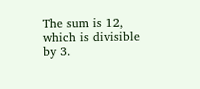The sum is 12, which is divisible by 3.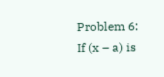Problem 6: If (x – a) is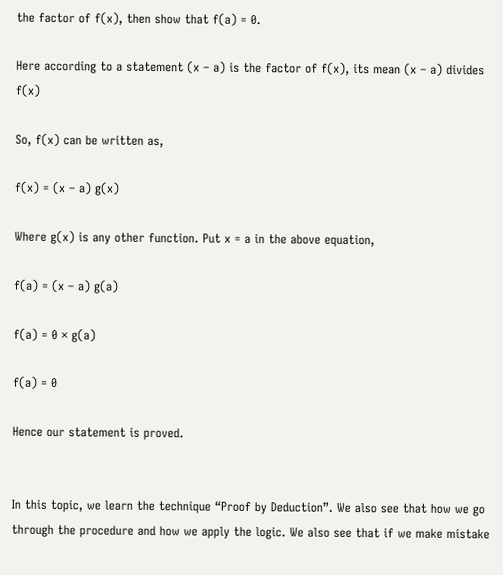the factor of f(x), then show that f(a) = 0.

Here according to a statement (x – a) is the factor of f(x), its mean (x – a) divides f(x)

So, f(x) can be written as,

f(x) = (x – a) g(x)

Where g(x) is any other function. Put x = a in the above equation,

f(a) = (x – a) g(a)

f(a) = 0 × g(a)

f(a) = 0

Hence our statement is proved.


In this topic, we learn the technique “Proof by Deduction”. We also see that how we go through the procedure and how we apply the logic. We also see that if we make mistake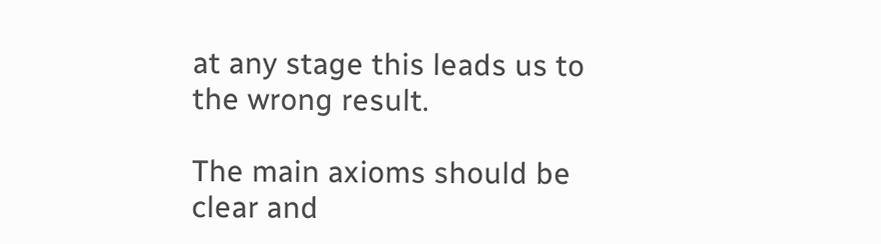at any stage this leads us to the wrong result.

The main axioms should be clear and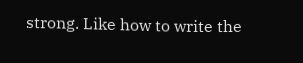strong. Like how to write the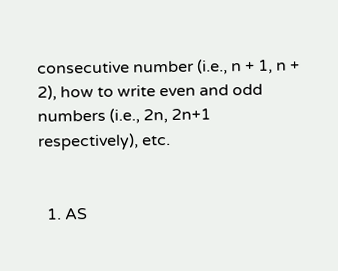consecutive number (i.e., n + 1, n + 2), how to write even and odd numbers (i.e., 2n, 2n+1 respectively), etc.


  1. AS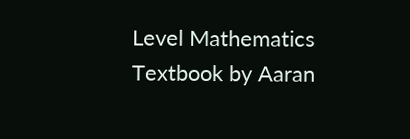Level Mathematics Textbook by Aaran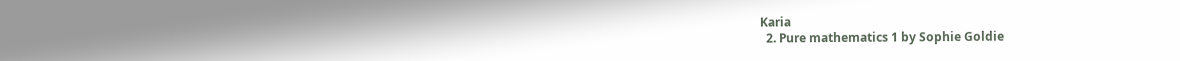Karia
  2. Pure mathematics 1 by Sophie Goldie